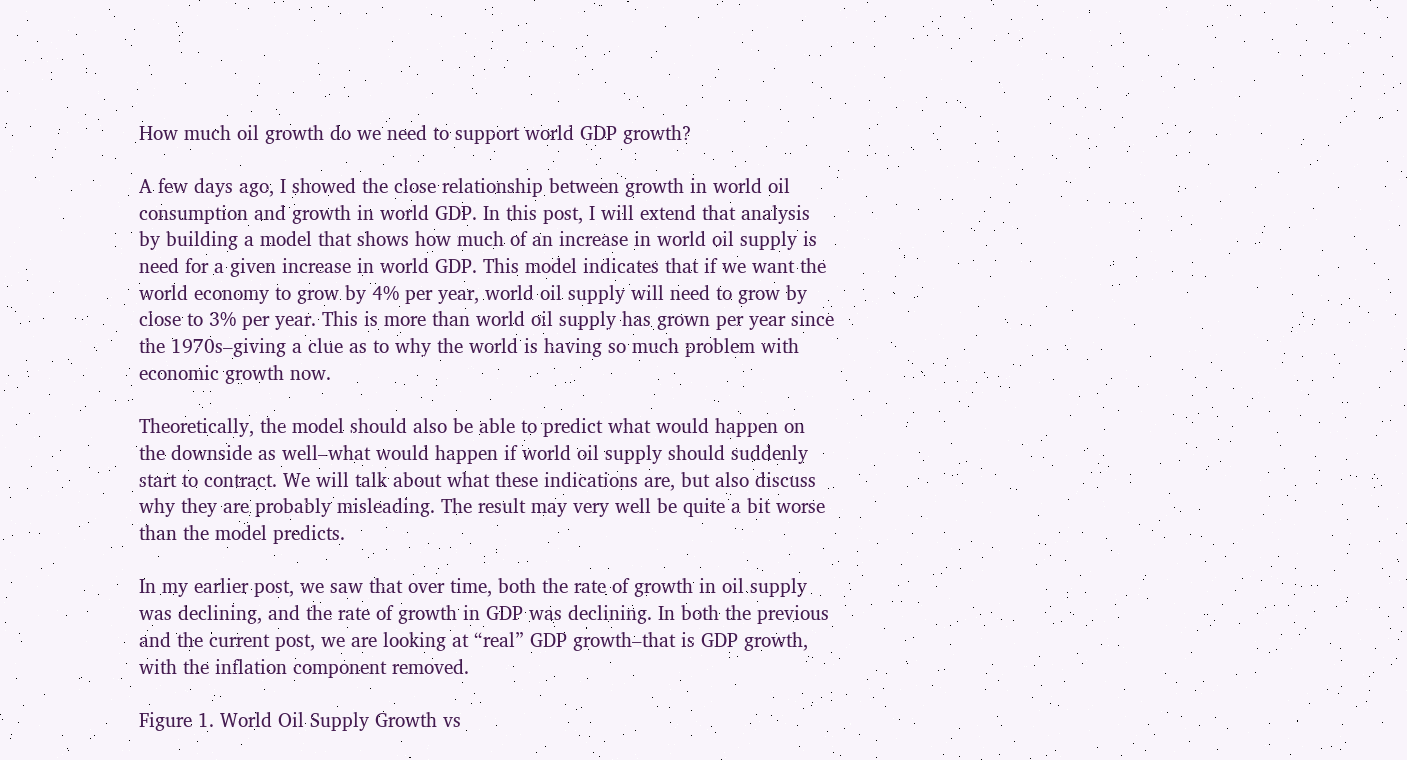How much oil growth do we need to support world GDP growth?

A few days ago, I showed the close relationship between growth in world oil consumption and growth in world GDP. In this post, I will extend that analysis by building a model that shows how much of an increase in world oil supply is need for a given increase in world GDP. This model indicates that if we want the world economy to grow by 4% per year, world oil supply will need to grow by close to 3% per year. This is more than world oil supply has grown per year since the 1970s–giving a clue as to why the world is having so much problem with economic growth now.

Theoretically, the model should also be able to predict what would happen on the downside as well–what would happen if world oil supply should suddenly start to contract. We will talk about what these indications are, but also discuss why they are probably misleading. The result may very well be quite a bit worse than the model predicts.

In my earlier post, we saw that over time, both the rate of growth in oil supply was declining, and the rate of growth in GDP was declining. In both the previous and the current post, we are looking at “real” GDP growth–that is GDP growth, with the inflation component removed.

Figure 1. World Oil Supply Growth vs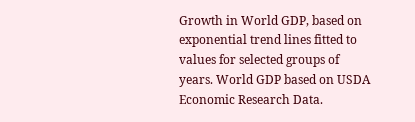Growth in World GDP, based on exponential trend lines fitted to values for selected groups of years. World GDP based on USDA Economic Research Data.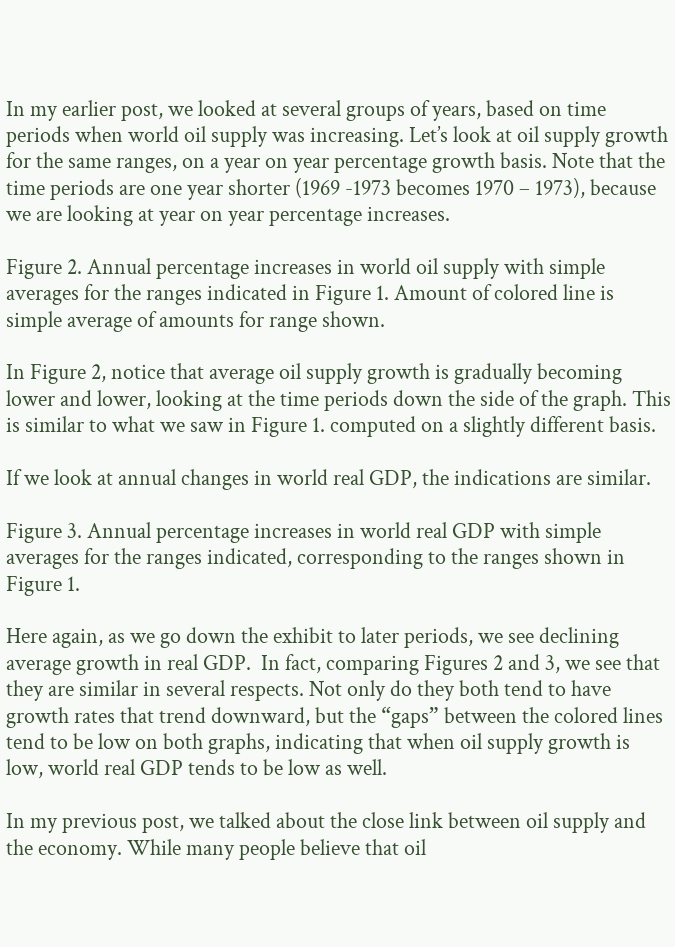In my earlier post, we looked at several groups of years, based on time periods when world oil supply was increasing. Let’s look at oil supply growth for the same ranges, on a year on year percentage growth basis. Note that the time periods are one year shorter (1969 -1973 becomes 1970 – 1973), because we are looking at year on year percentage increases.

Figure 2. Annual percentage increases in world oil supply with simple averages for the ranges indicated in Figure 1. Amount of colored line is simple average of amounts for range shown.

In Figure 2, notice that average oil supply growth is gradually becoming lower and lower, looking at the time periods down the side of the graph. This is similar to what we saw in Figure 1. computed on a slightly different basis.

If we look at annual changes in world real GDP, the indications are similar.

Figure 3. Annual percentage increases in world real GDP with simple averages for the ranges indicated, corresponding to the ranges shown in Figure 1.

Here again, as we go down the exhibit to later periods, we see declining average growth in real GDP.  In fact, comparing Figures 2 and 3, we see that they are similar in several respects. Not only do they both tend to have growth rates that trend downward, but the “gaps” between the colored lines tend to be low on both graphs, indicating that when oil supply growth is low, world real GDP tends to be low as well.

In my previous post, we talked about the close link between oil supply and the economy. While many people believe that oil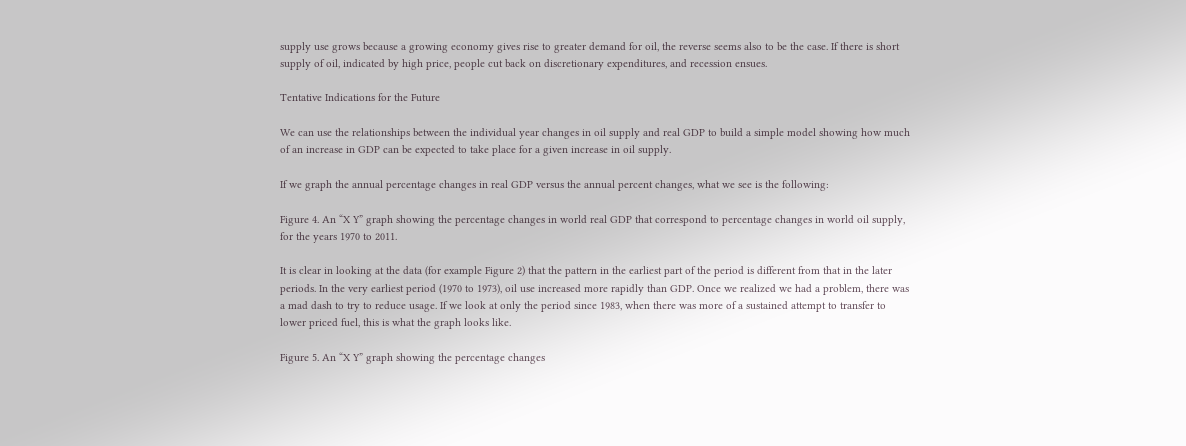supply use grows because a growing economy gives rise to greater demand for oil, the reverse seems also to be the case. If there is short supply of oil, indicated by high price, people cut back on discretionary expenditures, and recession ensues.

Tentative Indications for the Future

We can use the relationships between the individual year changes in oil supply and real GDP to build a simple model showing how much of an increase in GDP can be expected to take place for a given increase in oil supply.

If we graph the annual percentage changes in real GDP versus the annual percent changes, what we see is the following:

Figure 4. An “X Y” graph showing the percentage changes in world real GDP that correspond to percentage changes in world oil supply, for the years 1970 to 2011.

It is clear in looking at the data (for example Figure 2) that the pattern in the earliest part of the period is different from that in the later periods. In the very earliest period (1970 to 1973), oil use increased more rapidly than GDP. Once we realized we had a problem, there was a mad dash to try to reduce usage. If we look at only the period since 1983, when there was more of a sustained attempt to transfer to lower priced fuel, this is what the graph looks like.

Figure 5. An “X Y” graph showing the percentage changes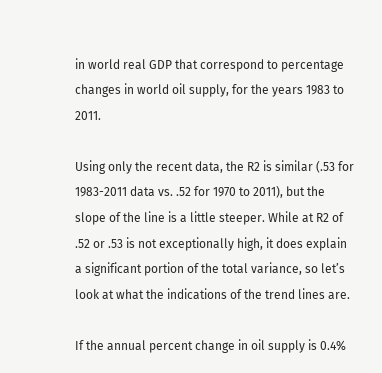in world real GDP that correspond to percentage changes in world oil supply, for the years 1983 to 2011.

Using only the recent data, the R2 is similar (.53 for 1983-2011 data vs. .52 for 1970 to 2011), but the slope of the line is a little steeper. While at R2 of .52 or .53 is not exceptionally high, it does explain a significant portion of the total variance, so let’s look at what the indications of the trend lines are.

If the annual percent change in oil supply is 0.4%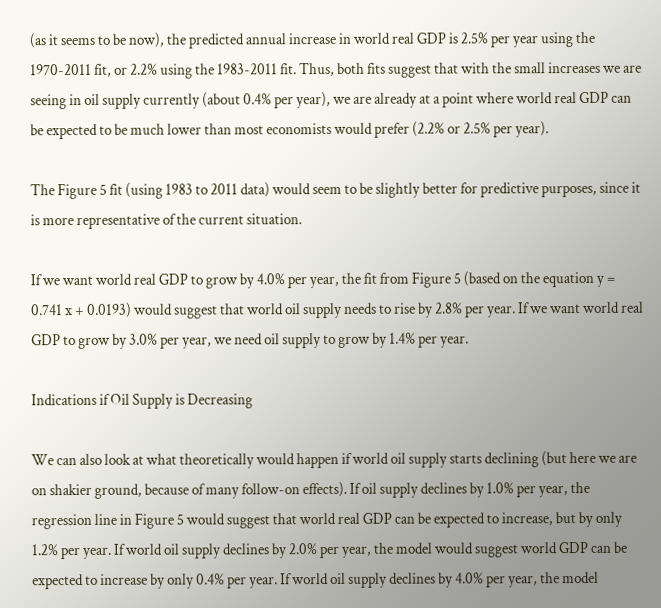(as it seems to be now), the predicted annual increase in world real GDP is 2.5% per year using the 1970-2011 fit, or 2.2% using the 1983-2011 fit. Thus, both fits suggest that with the small increases we are seeing in oil supply currently (about 0.4% per year), we are already at a point where world real GDP can be expected to be much lower than most economists would prefer (2.2% or 2.5% per year).

The Figure 5 fit (using 1983 to 2011 data) would seem to be slightly better for predictive purposes, since it is more representative of the current situation.

If we want world real GDP to grow by 4.0% per year, the fit from Figure 5 (based on the equation y = 0.741 x + 0.0193) would suggest that world oil supply needs to rise by 2.8% per year. If we want world real GDP to grow by 3.0% per year, we need oil supply to grow by 1.4% per year.

Indications if Oil Supply is Decreasing

We can also look at what theoretically would happen if world oil supply starts declining (but here we are on shakier ground, because of many follow-on effects). If oil supply declines by 1.0% per year, the regression line in Figure 5 would suggest that world real GDP can be expected to increase, but by only 1.2% per year. If world oil supply declines by 2.0% per year, the model would suggest world GDP can be expected to increase by only 0.4% per year. If world oil supply declines by 4.0% per year, the model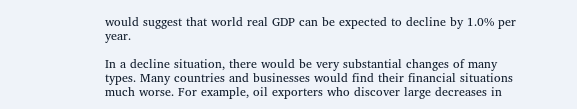would suggest that world real GDP can be expected to decline by 1.0% per year.

In a decline situation, there would be very substantial changes of many types. Many countries and businesses would find their financial situations much worse. For example, oil exporters who discover large decreases in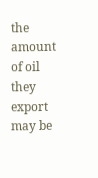the amount of oil they export may be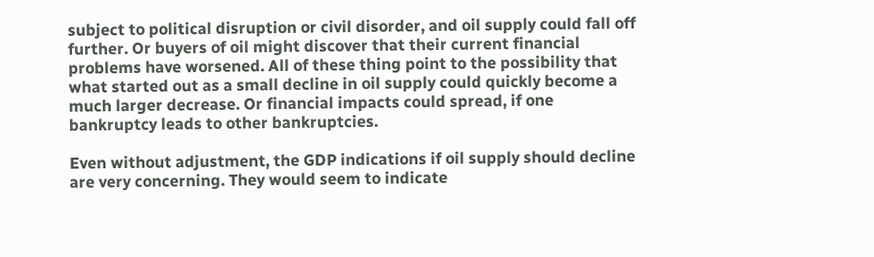subject to political disruption or civil disorder, and oil supply could fall off further. Or buyers of oil might discover that their current financial problems have worsened. All of these thing point to the possibility that what started out as a small decline in oil supply could quickly become a much larger decrease. Or financial impacts could spread, if one bankruptcy leads to other bankruptcies.

Even without adjustment, the GDP indications if oil supply should decline are very concerning. They would seem to indicate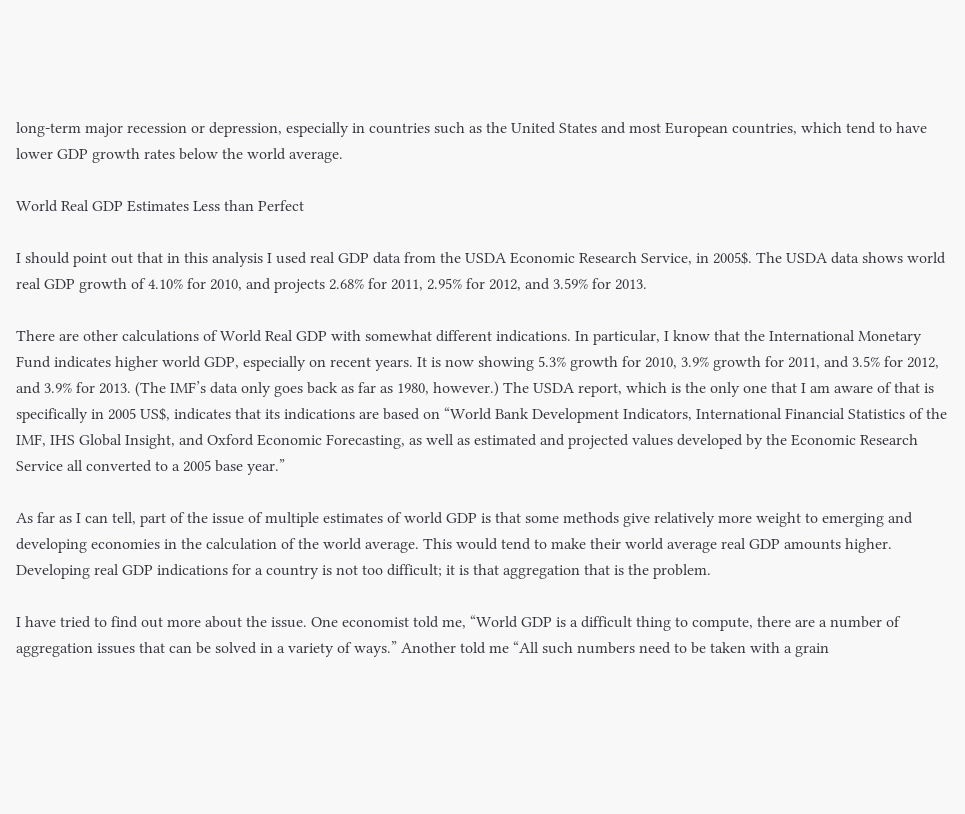long-term major recession or depression, especially in countries such as the United States and most European countries, which tend to have lower GDP growth rates below the world average.

World Real GDP Estimates Less than Perfect

I should point out that in this analysis I used real GDP data from the USDA Economic Research Service, in 2005$. The USDA data shows world real GDP growth of 4.10% for 2010, and projects 2.68% for 2011, 2.95% for 2012, and 3.59% for 2013.

There are other calculations of World Real GDP with somewhat different indications. In particular, I know that the International Monetary Fund indicates higher world GDP, especially on recent years. It is now showing 5.3% growth for 2010, 3.9% growth for 2011, and 3.5% for 2012, and 3.9% for 2013. (The IMF’s data only goes back as far as 1980, however.) The USDA report, which is the only one that I am aware of that is specifically in 2005 US$, indicates that its indications are based on “World Bank Development Indicators, International Financial Statistics of the IMF, IHS Global Insight, and Oxford Economic Forecasting, as well as estimated and projected values developed by the Economic Research Service all converted to a 2005 base year.”

As far as I can tell, part of the issue of multiple estimates of world GDP is that some methods give relatively more weight to emerging and developing economies in the calculation of the world average. This would tend to make their world average real GDP amounts higher. Developing real GDP indications for a country is not too difficult; it is that aggregation that is the problem.

I have tried to find out more about the issue. One economist told me, “World GDP is a difficult thing to compute, there are a number of aggregation issues that can be solved in a variety of ways.” Another told me “All such numbers need to be taken with a grain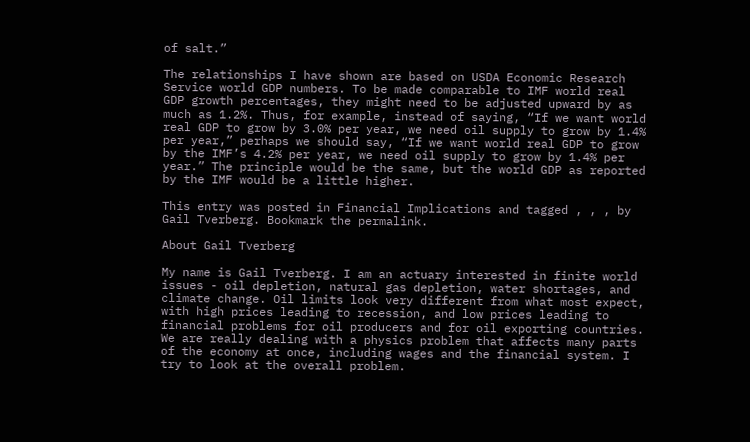of salt.”

The relationships I have shown are based on USDA Economic Research Service world GDP numbers. To be made comparable to IMF world real GDP growth percentages, they might need to be adjusted upward by as much as 1.2%. Thus, for example, instead of saying, “If we want world real GDP to grow by 3.0% per year, we need oil supply to grow by 1.4% per year,” perhaps we should say, “If we want world real GDP to grow by the IMF’s 4.2% per year, we need oil supply to grow by 1.4% per year.” The principle would be the same, but the world GDP as reported by the IMF would be a little higher.

This entry was posted in Financial Implications and tagged , , , by Gail Tverberg. Bookmark the permalink.

About Gail Tverberg

My name is Gail Tverberg. I am an actuary interested in finite world issues - oil depletion, natural gas depletion, water shortages, and climate change. Oil limits look very different from what most expect, with high prices leading to recession, and low prices leading to financial problems for oil producers and for oil exporting countries. We are really dealing with a physics problem that affects many parts of the economy at once, including wages and the financial system. I try to look at the overall problem.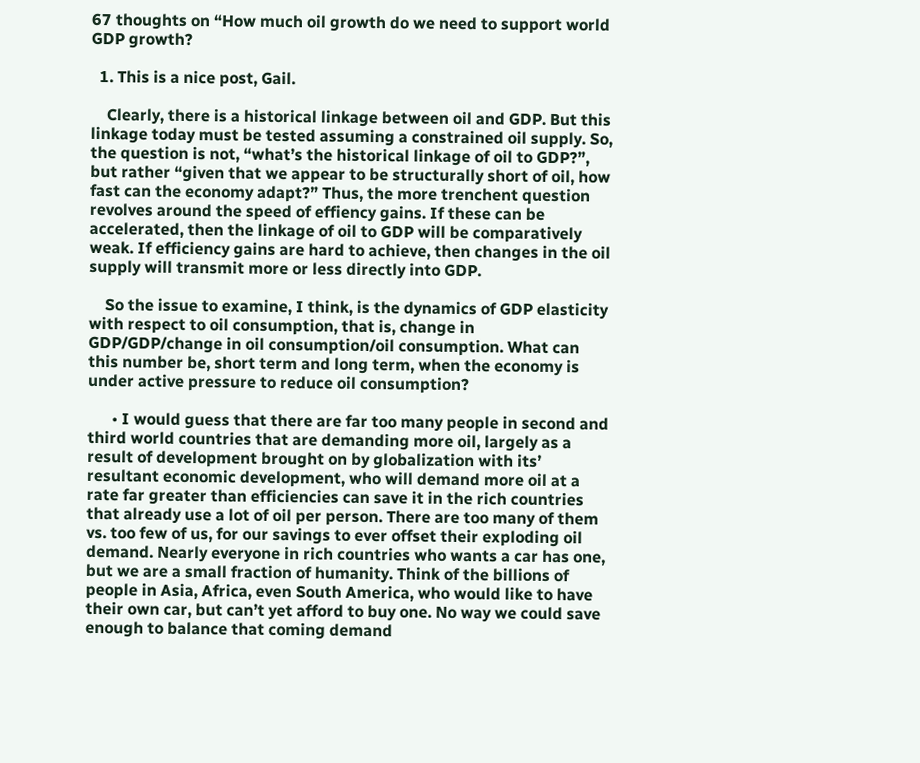67 thoughts on “How much oil growth do we need to support world GDP growth?

  1. This is a nice post, Gail.

    Clearly, there is a historical linkage between oil and GDP. But this linkage today must be tested assuming a constrained oil supply. So, the question is not, “what’s the historical linkage of oil to GDP?”, but rather “given that we appear to be structurally short of oil, how fast can the economy adapt?” Thus, the more trenchent question revolves around the speed of effiency gains. If these can be accelerated, then the linkage of oil to GDP will be comparatively weak. If efficiency gains are hard to achieve, then changes in the oil supply will transmit more or less directly into GDP.

    So the issue to examine, I think, is the dynamics of GDP elasticity with respect to oil consumption, that is, change in GDP/GDP/change in oil consumption/oil consumption. What can this number be, short term and long term, when the economy is under active pressure to reduce oil consumption?

      • I would guess that there are far too many people in second and third world countries that are demanding more oil, largely as a result of development brought on by globalization with its’ resultant economic development, who will demand more oil at a rate far greater than efficiencies can save it in the rich countries that already use a lot of oil per person. There are too many of them vs. too few of us, for our savings to ever offset their exploding oil demand. Nearly everyone in rich countries who wants a car has one, but we are a small fraction of humanity. Think of the billions of people in Asia, Africa, even South America, who would like to have their own car, but can’t yet afford to buy one. No way we could save enough to balance that coming demand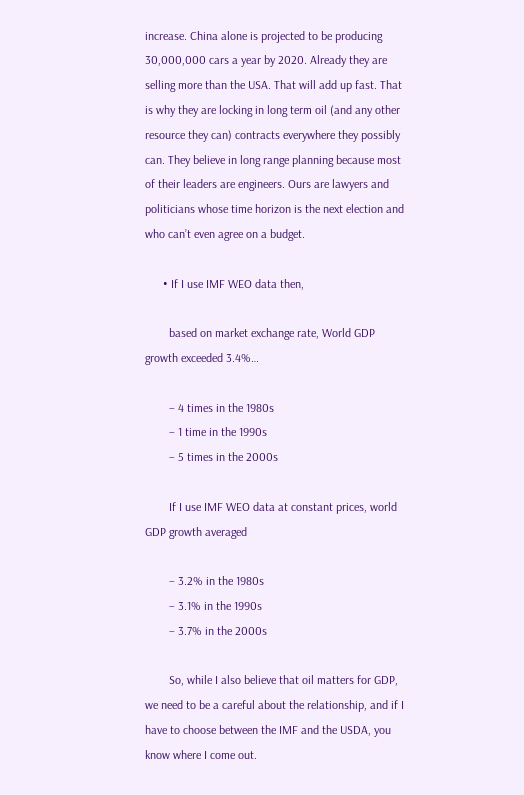increase. China alone is projected to be producing 30,000,000 cars a year by 2020. Already they are selling more than the USA. That will add up fast. That is why they are locking in long term oil (and any other resource they can) contracts everywhere they possibly can. They believe in long range planning because most of their leaders are engineers. Ours are lawyers and politicians whose time horizon is the next election and who can’t even agree on a budget.

      • If I use IMF WEO data then,

        based on market exchange rate, World GDP growth exceeded 3.4%…

        – 4 times in the 1980s
        – 1 time in the 1990s
        – 5 times in the 2000s

        If I use IMF WEO data at constant prices, world GDP growth averaged

        – 3.2% in the 1980s
        – 3.1% in the 1990s
        – 3.7% in the 2000s

        So, while I also believe that oil matters for GDP, we need to be a careful about the relationship, and if I have to choose between the IMF and the USDA, you know where I come out.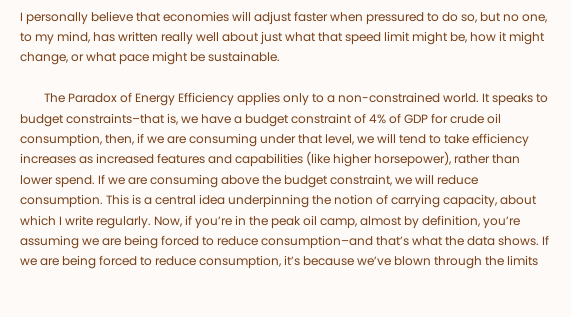I personally believe that economies will adjust faster when pressured to do so, but no one, to my mind, has written really well about just what that speed limit might be, how it might change, or what pace might be sustainable.

        The Paradox of Energy Efficiency applies only to a non-constrained world. It speaks to budget constraints–that is, we have a budget constraint of 4% of GDP for crude oil consumption, then, if we are consuming under that level, we will tend to take efficiency increases as increased features and capabilities (like higher horsepower), rather than lower spend. If we are consuming above the budget constraint, we will reduce consumption. This is a central idea underpinning the notion of carrying capacity, about which I write regularly. Now, if you’re in the peak oil camp, almost by definition, you’re assuming we are being forced to reduce consumption–and that’s what the data shows. If we are being forced to reduce consumption, it’s because we’ve blown through the limits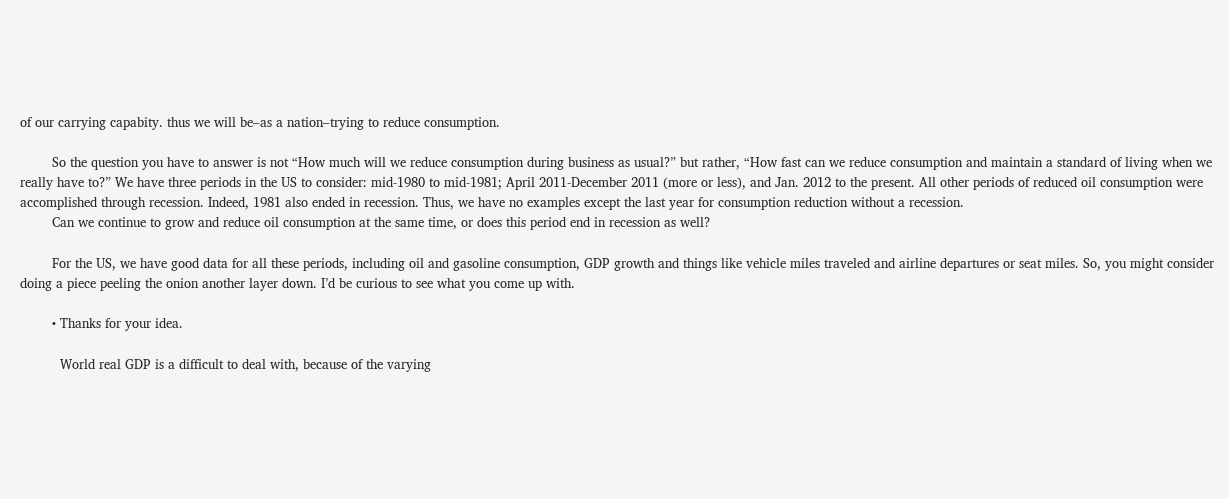of our carrying capabity. thus we will be–as a nation–trying to reduce consumption.

        So the question you have to answer is not “How much will we reduce consumption during business as usual?” but rather, “How fast can we reduce consumption and maintain a standard of living when we really have to?” We have three periods in the US to consider: mid-1980 to mid-1981; April 2011-December 2011 (more or less), and Jan. 2012 to the present. All other periods of reduced oil consumption were accomplished through recession. Indeed, 1981 also ended in recession. Thus, we have no examples except the last year for consumption reduction without a recession.
        Can we continue to grow and reduce oil consumption at the same time, or does this period end in recession as well?

        For the US, we have good data for all these periods, including oil and gasoline consumption, GDP growth and things like vehicle miles traveled and airline departures or seat miles. So, you might consider doing a piece peeling the onion another layer down. I’d be curious to see what you come up with.

        • Thanks for your idea.

          World real GDP is a difficult to deal with, because of the varying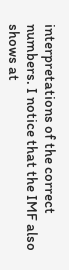interpretations of the correct numbers. I notice that the IMF also shows at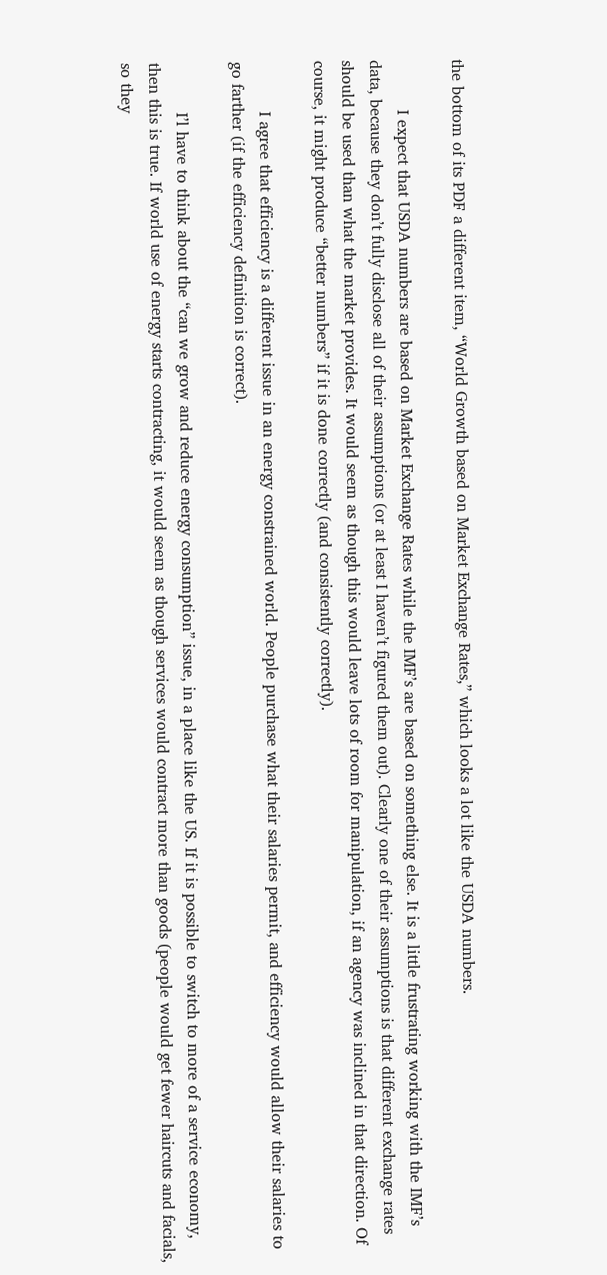the bottom of its PDF a different item, “World Growth based on Market Exchange Rates,” which looks a lot like the USDA numbers.

          I expect that USDA numbers are based on Market Exchange Rates while the IMF’s are based on something else. It is a little frustrating working with the IMF’s data, because they don’t fully disclose all of their assumptions (or at least I haven’t figured them out). Clearly one of their assumptions is that different exchange rates should be used than what the market provides. It would seem as though this would leave lots of room for manipulation, if an agency was inclined in that direction. Of course, it might produce “better numbers” if it is done correctly (and consistently correctly).

          I agree that efficiency is a different issue in an energy constrained world. People purchase what their salaries permit, and efficiency would allow their salaries to go farther (if the efficiency definition is correct).

          I’l have to think about the “can we grow and reduce energy consumption” issue, in a place like the US. If it is possible to switch to more of a service economy, then this is true. If world use of energy starts contracting, it would seem as though services would contract more than goods (people would get fewer haircuts and facials, so they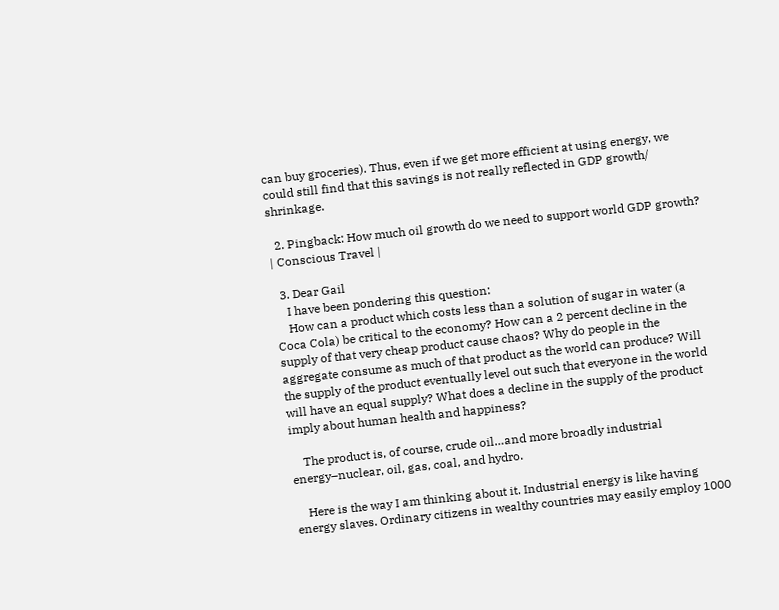can buy groceries). Thus, even if we get more efficient at using energy, we could still find that this savings is not really reflected in GDP growth/ shrinkage.

  2. Pingback: How much oil growth do we need to support world GDP growth? | Conscious Travel |

  3. Dear Gail
    I have been pondering this question:
    How can a product which costs less than a solution of sugar in water (a Coca Cola) be critical to the economy? How can a 2 percent decline in the supply of that very cheap product cause chaos? Why do people in the aggregate consume as much of that product as the world can produce? Will the supply of the product eventually level out such that everyone in the world will have an equal supply? What does a decline in the supply of the product imply about human health and happiness?

    The product is, of course, crude oil…and more broadly industrial energy–nuclear, oil, gas, coal, and hydro.

    Here is the way I am thinking about it. Industrial energy is like having energy slaves. Ordinary citizens in wealthy countries may easily employ 1000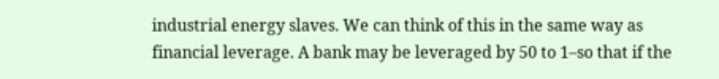industrial energy slaves. We can think of this in the same way as financial leverage. A bank may be leveraged by 50 to 1–so that if the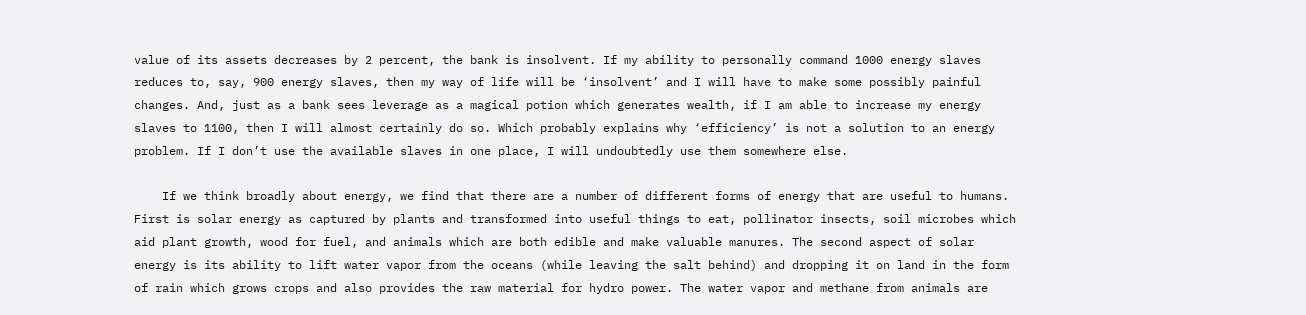value of its assets decreases by 2 percent, the bank is insolvent. If my ability to personally command 1000 energy slaves reduces to, say, 900 energy slaves, then my way of life will be ‘insolvent’ and I will have to make some possibly painful changes. And, just as a bank sees leverage as a magical potion which generates wealth, if I am able to increase my energy slaves to 1100, then I will almost certainly do so. Which probably explains why ‘efficiency’ is not a solution to an energy problem. If I don’t use the available slaves in one place, I will undoubtedly use them somewhere else.

    If we think broadly about energy, we find that there are a number of different forms of energy that are useful to humans. First is solar energy as captured by plants and transformed into useful things to eat, pollinator insects, soil microbes which aid plant growth, wood for fuel, and animals which are both edible and make valuable manures. The second aspect of solar energy is its ability to lift water vapor from the oceans (while leaving the salt behind) and dropping it on land in the form of rain which grows crops and also provides the raw material for hydro power. The water vapor and methane from animals are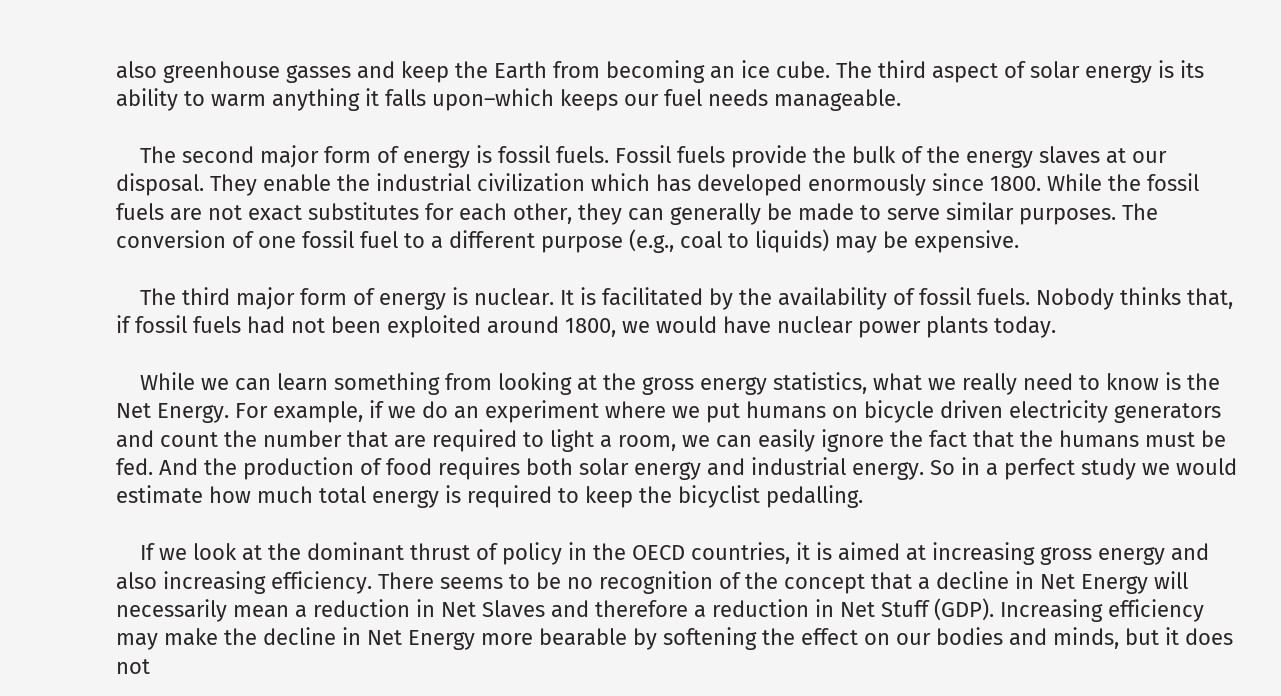also greenhouse gasses and keep the Earth from becoming an ice cube. The third aspect of solar energy is its ability to warm anything it falls upon–which keeps our fuel needs manageable.

    The second major form of energy is fossil fuels. Fossil fuels provide the bulk of the energy slaves at our disposal. They enable the industrial civilization which has developed enormously since 1800. While the fossil fuels are not exact substitutes for each other, they can generally be made to serve similar purposes. The conversion of one fossil fuel to a different purpose (e.g., coal to liquids) may be expensive.

    The third major form of energy is nuclear. It is facilitated by the availability of fossil fuels. Nobody thinks that, if fossil fuels had not been exploited around 1800, we would have nuclear power plants today.

    While we can learn something from looking at the gross energy statistics, what we really need to know is the Net Energy. For example, if we do an experiment where we put humans on bicycle driven electricity generators and count the number that are required to light a room, we can easily ignore the fact that the humans must be fed. And the production of food requires both solar energy and industrial energy. So in a perfect study we would estimate how much total energy is required to keep the bicyclist pedalling.

    If we look at the dominant thrust of policy in the OECD countries, it is aimed at increasing gross energy and also increasing efficiency. There seems to be no recognition of the concept that a decline in Net Energy will necessarily mean a reduction in Net Slaves and therefore a reduction in Net Stuff (GDP). Increasing efficiency may make the decline in Net Energy more bearable by softening the effect on our bodies and minds, but it does not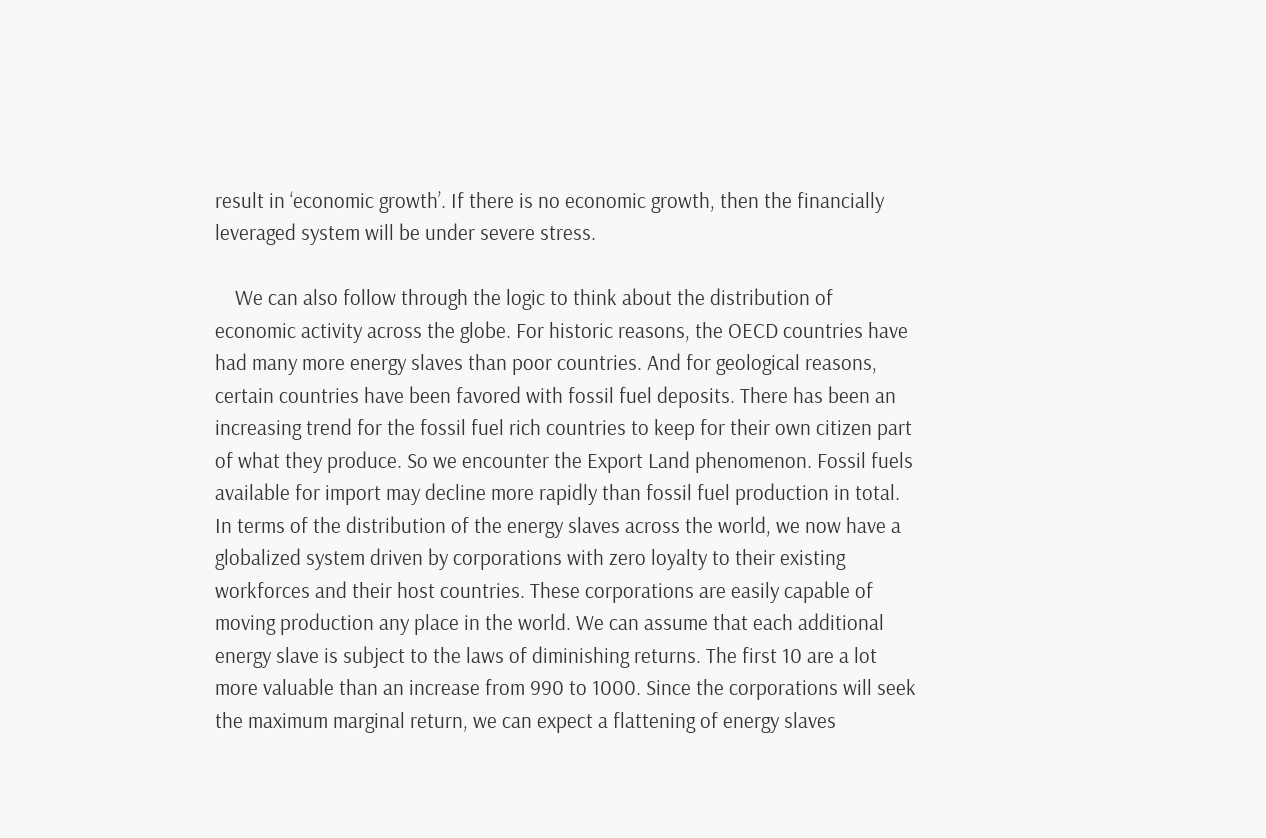result in ‘economic growth’. If there is no economic growth, then the financially leveraged system will be under severe stress.

    We can also follow through the logic to think about the distribution of economic activity across the globe. For historic reasons, the OECD countries have had many more energy slaves than poor countries. And for geological reasons, certain countries have been favored with fossil fuel deposits. There has been an increasing trend for the fossil fuel rich countries to keep for their own citizen part of what they produce. So we encounter the Export Land phenomenon. Fossil fuels available for import may decline more rapidly than fossil fuel production in total. In terms of the distribution of the energy slaves across the world, we now have a globalized system driven by corporations with zero loyalty to their existing workforces and their host countries. These corporations are easily capable of moving production any place in the world. We can assume that each additional energy slave is subject to the laws of diminishing returns. The first 10 are a lot more valuable than an increase from 990 to 1000. Since the corporations will seek the maximum marginal return, we can expect a flattening of energy slaves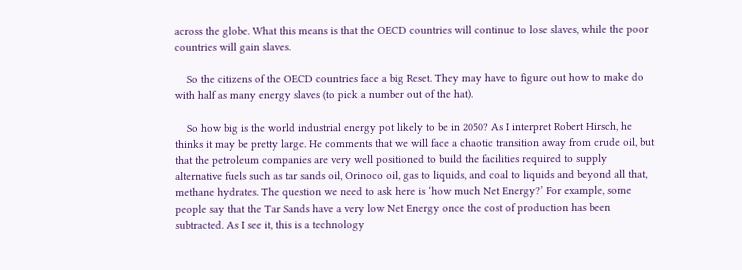across the globe. What this means is that the OECD countries will continue to lose slaves, while the poor countries will gain slaves.

    So the citizens of the OECD countries face a big Reset. They may have to figure out how to make do with half as many energy slaves (to pick a number out of the hat).

    So how big is the world industrial energy pot likely to be in 2050? As I interpret Robert Hirsch, he thinks it may be pretty large. He comments that we will face a chaotic transition away from crude oil, but that the petroleum companies are very well positioned to build the facilities required to supply alternative fuels such as tar sands oil, Orinoco oil, gas to liquids, and coal to liquids and beyond all that, methane hydrates. The question we need to ask here is ‘how much Net Energy?’ For example, some people say that the Tar Sands have a very low Net Energy once the cost of production has been subtracted. As I see it, this is a technology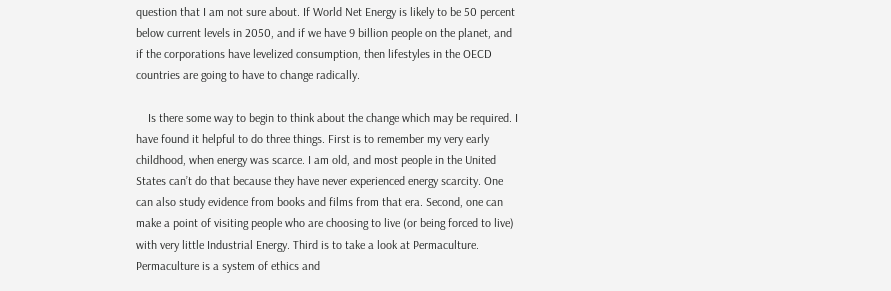question that I am not sure about. If World Net Energy is likely to be 50 percent below current levels in 2050, and if we have 9 billion people on the planet, and if the corporations have levelized consumption, then lifestyles in the OECD countries are going to have to change radically.

    Is there some way to begin to think about the change which may be required. I have found it helpful to do three things. First is to remember my very early childhood, when energy was scarce. I am old, and most people in the United States can’t do that because they have never experienced energy scarcity. One can also study evidence from books and films from that era. Second, one can make a point of visiting people who are choosing to live (or being forced to live) with very little Industrial Energy. Third is to take a look at Permaculture. Permaculture is a system of ethics and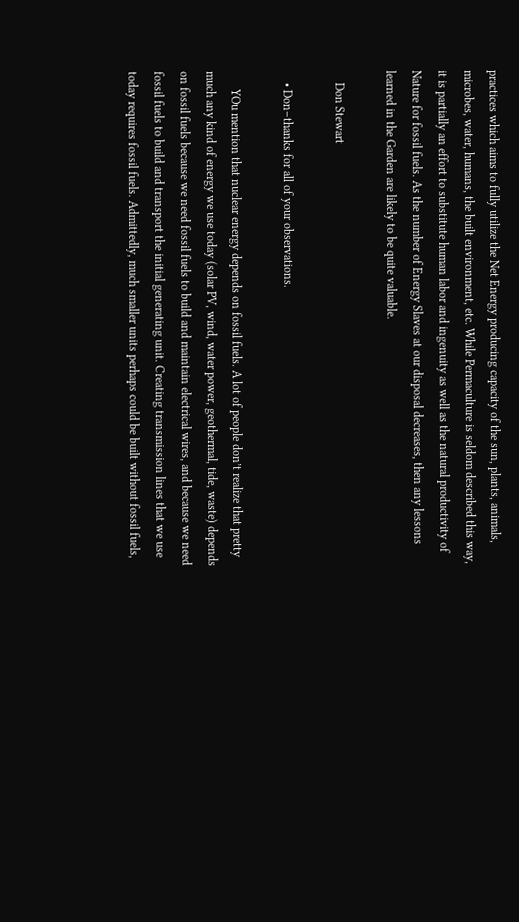practices which aims to fully utilize the Net Energy producing capacity of the sun, plants, animals, microbes, water, humans, the built environment, etc. While Permaculture is seldom described this way, it is partially an effort to substitute human labor and ingenuity as well as the natural productivity of Nature for fossil fuels. As the number of Energy Slaves at our disposal decreases, then any lessons learned in the Garden are likely to be quite valuable.

    Don Stewart

    • Don–thanks for all of your observations.

      YOu mention that nuclear energy depends on fossil fuels. A lot of people don’t realize that pretty much any kind of energy we use today (solar PV, wind, water power, geothermal, tide, waste) depends on fossil fuels because we need fossil fuels to build and maintain electrical wires, and because we need fossil fuels to build and transport the initial generating unit. Creating transmission lines that we use today requires fossil fuels. Admittedly, much smaller units perhaps could be built without fossil fuels,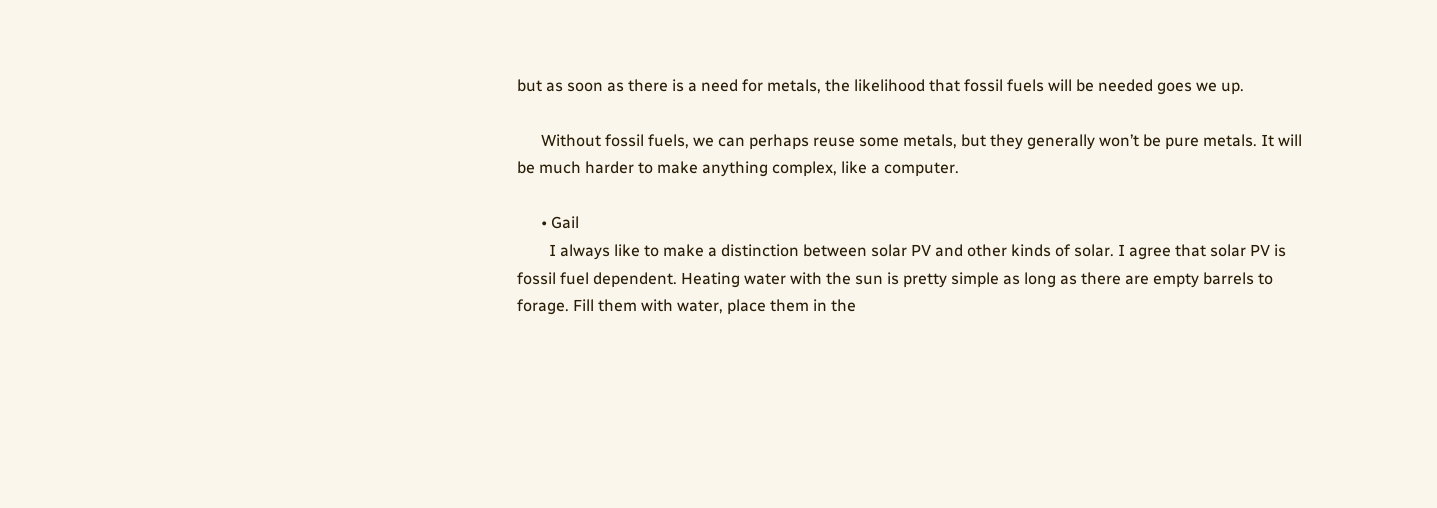but as soon as there is a need for metals, the likelihood that fossil fuels will be needed goes we up.

      Without fossil fuels, we can perhaps reuse some metals, but they generally won’t be pure metals. It will be much harder to make anything complex, like a computer.

      • Gail
        I always like to make a distinction between solar PV and other kinds of solar. I agree that solar PV is fossil fuel dependent. Heating water with the sun is pretty simple as long as there are empty barrels to forage. Fill them with water, place them in the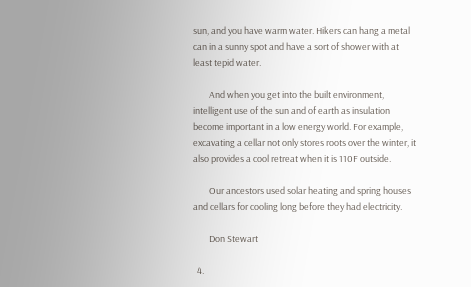sun, and you have warm water. Hikers can hang a metal can in a sunny spot and have a sort of shower with at least tepid water.

        And when you get into the built environment, intelligent use of the sun and of earth as insulation become important in a low energy world. For example, excavating a cellar not only stores roots over the winter, it also provides a cool retreat when it is 110F outside.

        Our ancestors used solar heating and spring houses and cellars for cooling long before they had electricity.

        Don Stewart

  4.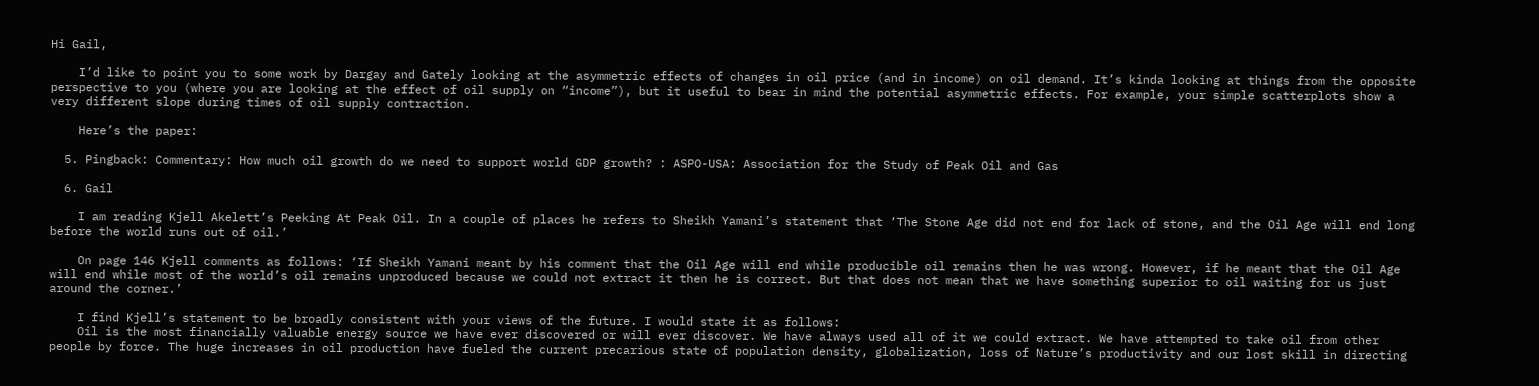Hi Gail,

    I’d like to point you to some work by Dargay and Gately looking at the asymmetric effects of changes in oil price (and in income) on oil demand. It’s kinda looking at things from the opposite perspective to you (where you are looking at the effect of oil supply on “income”), but it useful to bear in mind the potential asymmetric effects. For example, your simple scatterplots show a very different slope during times of oil supply contraction.

    Here’s the paper:

  5. Pingback: Commentary: How much oil growth do we need to support world GDP growth? : ASPO-USA: Association for the Study of Peak Oil and Gas

  6. Gail

    I am reading Kjell Akelett’s Peeking At Peak Oil. In a couple of places he refers to Sheikh Yamani’s statement that ‘The Stone Age did not end for lack of stone, and the Oil Age will end long before the world runs out of oil.’

    On page 146 Kjell comments as follows: ‘If Sheikh Yamani meant by his comment that the Oil Age will end while producible oil remains then he was wrong. However, if he meant that the Oil Age will end while most of the world’s oil remains unproduced because we could not extract it then he is correct. But that does not mean that we have something superior to oil waiting for us just around the corner.’

    I find Kjell’s statement to be broadly consistent with your views of the future. I would state it as follows:
    Oil is the most financially valuable energy source we have ever discovered or will ever discover. We have always used all of it we could extract. We have attempted to take oil from other people by force. The huge increases in oil production have fueled the current precarious state of population density, globalization, loss of Nature’s productivity and our lost skill in directing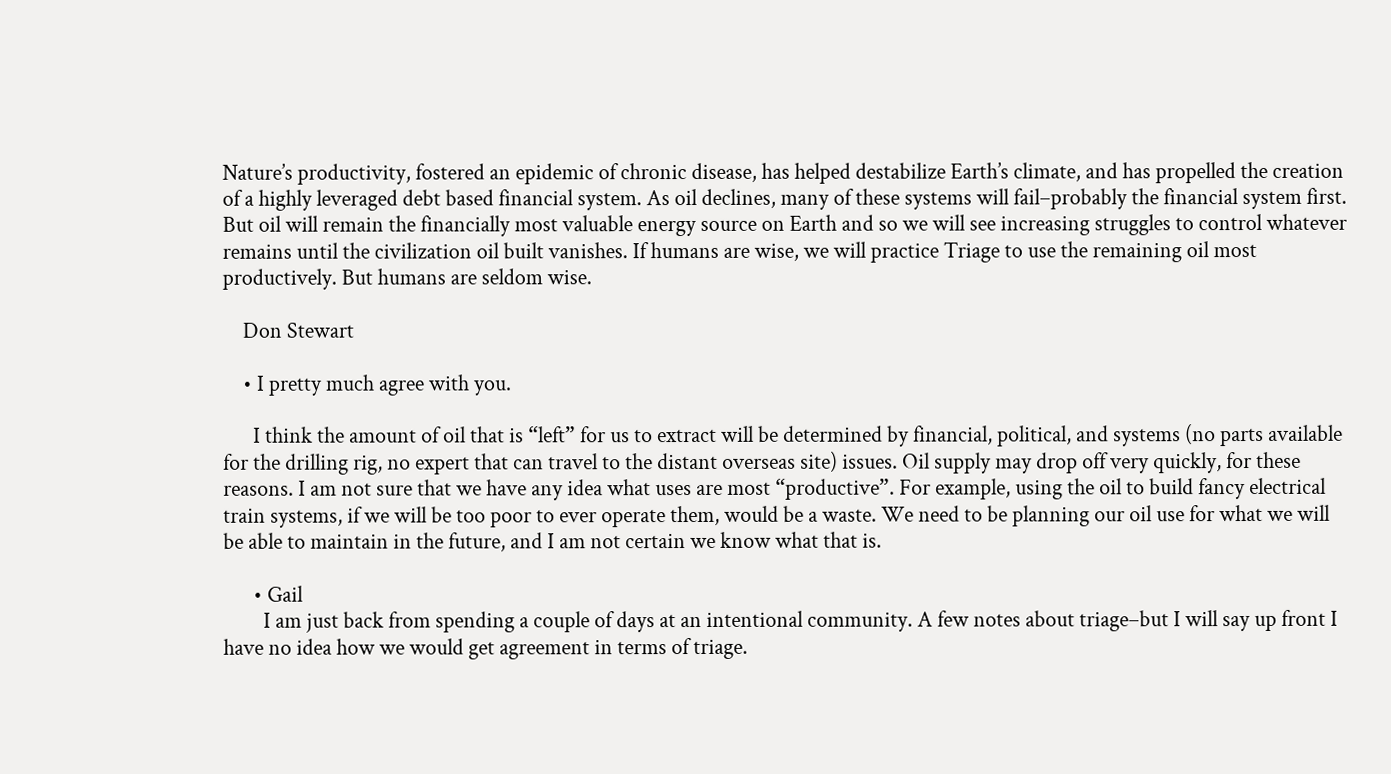Nature’s productivity, fostered an epidemic of chronic disease, has helped destabilize Earth’s climate, and has propelled the creation of a highly leveraged debt based financial system. As oil declines, many of these systems will fail–probably the financial system first. But oil will remain the financially most valuable energy source on Earth and so we will see increasing struggles to control whatever remains until the civilization oil built vanishes. If humans are wise, we will practice Triage to use the remaining oil most productively. But humans are seldom wise.

    Don Stewart

    • I pretty much agree with you.

      I think the amount of oil that is “left” for us to extract will be determined by financial, political, and systems (no parts available for the drilling rig, no expert that can travel to the distant overseas site) issues. Oil supply may drop off very quickly, for these reasons. I am not sure that we have any idea what uses are most “productive”. For example, using the oil to build fancy electrical train systems, if we will be too poor to ever operate them, would be a waste. We need to be planning our oil use for what we will be able to maintain in the future, and I am not certain we know what that is.

      • Gail
        I am just back from spending a couple of days at an intentional community. A few notes about triage–but I will say up front I have no idea how we would get agreement in terms of triage.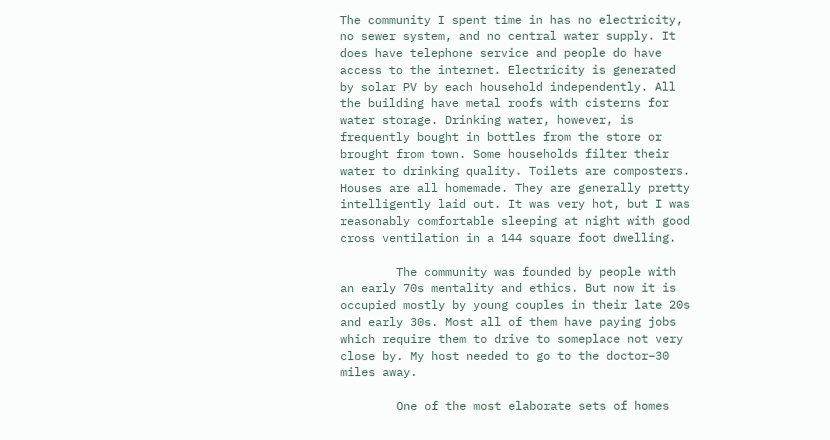The community I spent time in has no electricity, no sewer system, and no central water supply. It does have telephone service and people do have access to the internet. Electricity is generated by solar PV by each household independently. All the building have metal roofs with cisterns for water storage. Drinking water, however, is frequently bought in bottles from the store or brought from town. Some households filter their water to drinking quality. Toilets are composters. Houses are all homemade. They are generally pretty intelligently laid out. It was very hot, but I was reasonably comfortable sleeping at night with good cross ventilation in a 144 square foot dwelling.

        The community was founded by people with an early 70s mentality and ethics. But now it is occupied mostly by young couples in their late 20s and early 30s. Most all of them have paying jobs which require them to drive to someplace not very close by. My host needed to go to the doctor–30 miles away.

        One of the most elaborate sets of homes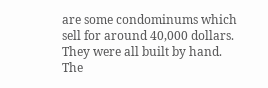are some condominums which sell for around 40,000 dollars. They were all built by hand. The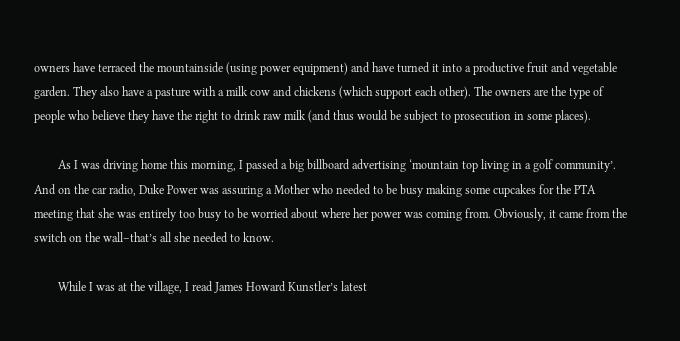owners have terraced the mountainside (using power equipment) and have turned it into a productive fruit and vegetable garden. They also have a pasture with a milk cow and chickens (which support each other). The owners are the type of people who believe they have the right to drink raw milk (and thus would be subject to prosecution in some places).

        As I was driving home this morning, I passed a big billboard advertising ‘mountain top living in a golf community’. And on the car radio, Duke Power was assuring a Mother who needed to be busy making some cupcakes for the PTA meeting that she was entirely too busy to be worried about where her power was coming from. Obviously, it came from the switch on the wall–that’s all she needed to know.

        While I was at the village, I read James Howard Kunstler’s latest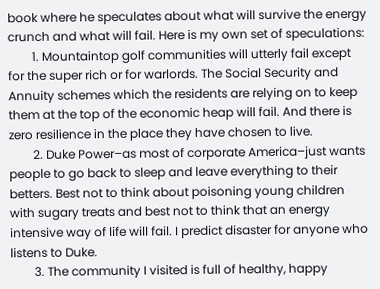book where he speculates about what will survive the energy crunch and what will fail. Here is my own set of speculations:
        1. Mountaintop golf communities will utterly fail except for the super rich or for warlords. The Social Security and Annuity schemes which the residents are relying on to keep them at the top of the economic heap will fail. And there is zero resilience in the place they have chosen to live.
        2. Duke Power–as most of corporate America–just wants people to go back to sleep and leave everything to their betters. Best not to think about poisoning young children with sugary treats and best not to think that an energy intensive way of life will fail. I predict disaster for anyone who listens to Duke.
        3. The community I visited is full of healthy, happy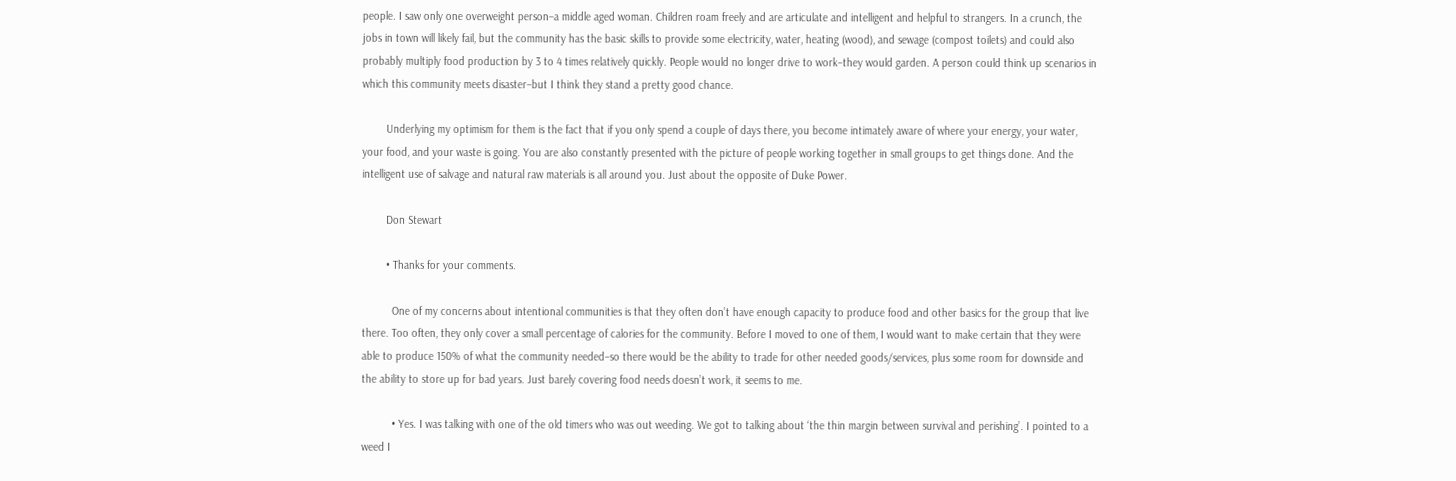people. I saw only one overweight person–a middle aged woman. Children roam freely and are articulate and intelligent and helpful to strangers. In a crunch, the jobs in town will likely fail, but the community has the basic skills to provide some electricity, water, heating (wood), and sewage (compost toilets) and could also probably multiply food production by 3 to 4 times relatively quickly. People would no longer drive to work–they would garden. A person could think up scenarios in which this community meets disaster–but I think they stand a pretty good chance.

        Underlying my optimism for them is the fact that if you only spend a couple of days there, you become intimately aware of where your energy, your water, your food, and your waste is going. You are also constantly presented with the picture of people working together in small groups to get things done. And the intelligent use of salvage and natural raw materials is all around you. Just about the opposite of Duke Power.

        Don Stewart

        • Thanks for your comments.

          One of my concerns about intentional communities is that they often don’t have enough capacity to produce food and other basics for the group that live there. Too often, they only cover a small percentage of calories for the community. Before I moved to one of them, I would want to make certain that they were able to produce 150% of what the community needed–so there would be the ability to trade for other needed goods/services, plus some room for downside and the ability to store up for bad years. Just barely covering food needs doesn’t work, it seems to me.

          • Yes. I was talking with one of the old timers who was out weeding. We got to talking about ‘the thin margin between survival and perishing’. I pointed to a weed I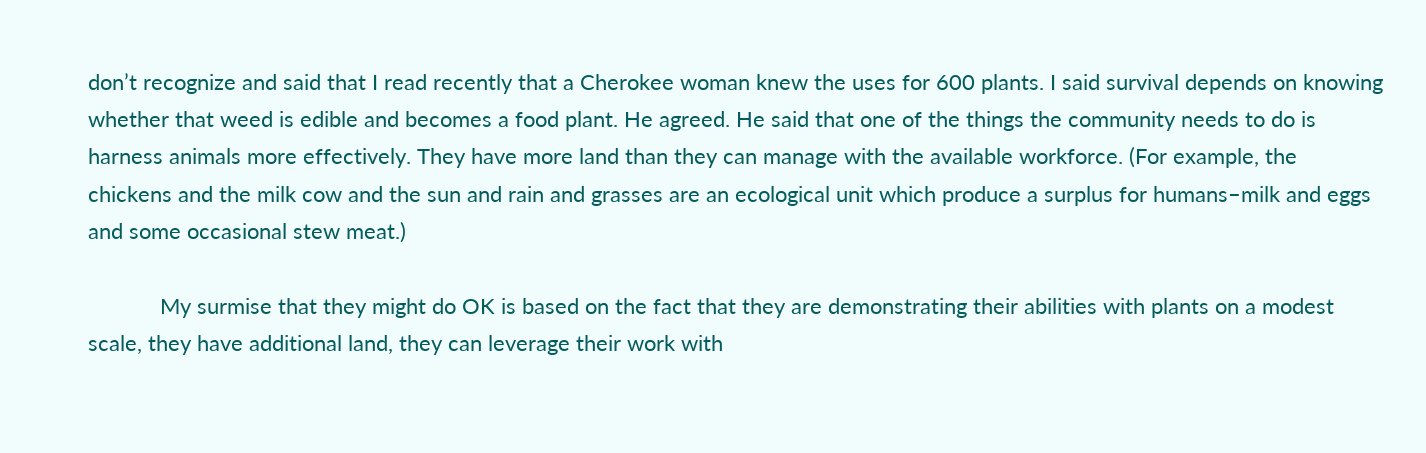don’t recognize and said that I read recently that a Cherokee woman knew the uses for 600 plants. I said survival depends on knowing whether that weed is edible and becomes a food plant. He agreed. He said that one of the things the community needs to do is harness animals more effectively. They have more land than they can manage with the available workforce. (For example, the chickens and the milk cow and the sun and rain and grasses are an ecological unit which produce a surplus for humans–milk and eggs and some occasional stew meat.)

            My surmise that they might do OK is based on the fact that they are demonstrating their abilities with plants on a modest scale, they have additional land, they can leverage their work with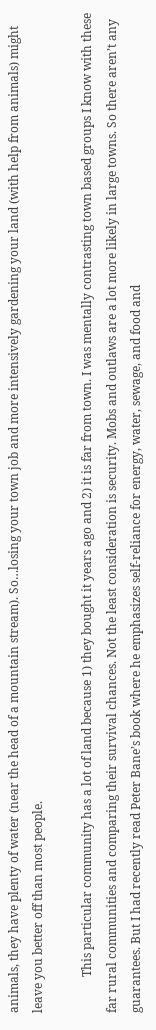animals, they have plenty of water (near the head of a mountain stream). So…losing your town job and more intensively gardening your land (with help from animals) might leave you better off than most people.

            This particular community has a lot of land because 1) they bought it years ago and 2) it is far from town. I was mentally contrasting town based groups I know with these far rural communities and comparing their survival chances. Not the least consideration is security. Mobs and outlaws are a lot more likely in large towns. So there aren’t any guarantees. But I had recently read Peter Bane’s book where he emphasizes self-reliance for energy, water, sewage, and food and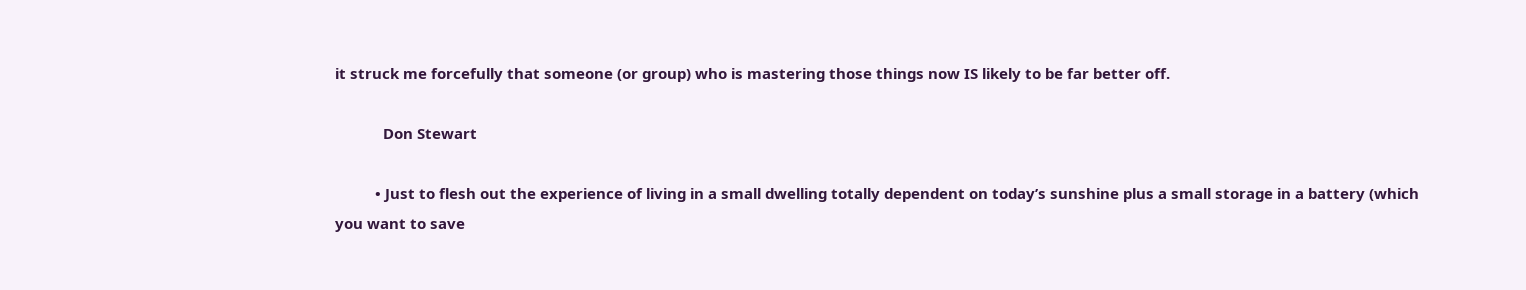it struck me forcefully that someone (or group) who is mastering those things now IS likely to be far better off.

            Don Stewart

          • Just to flesh out the experience of living in a small dwelling totally dependent on today’s sunshine plus a small storage in a battery (which you want to save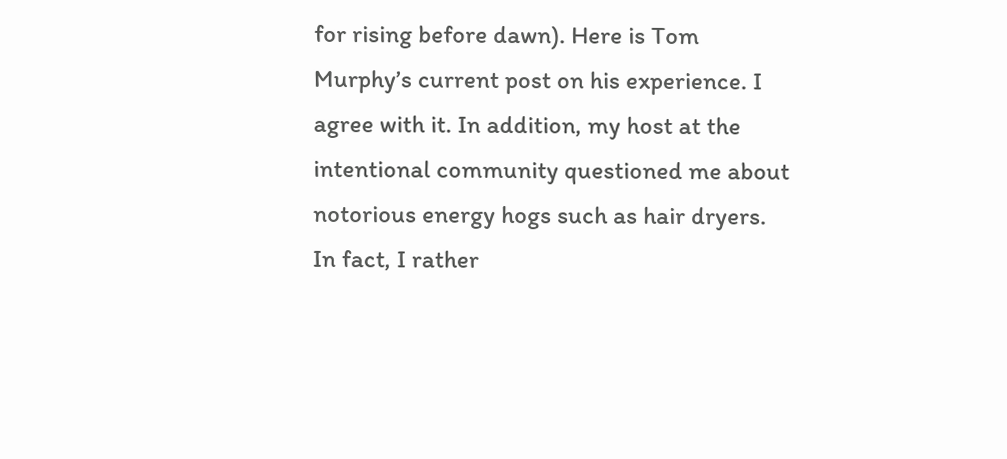for rising before dawn). Here is Tom Murphy’s current post on his experience. I agree with it. In addition, my host at the intentional community questioned me about notorious energy hogs such as hair dryers. In fact, I rather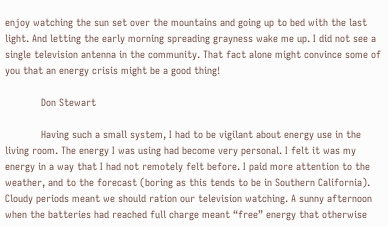enjoy watching the sun set over the mountains and going up to bed with the last light. And letting the early morning spreading grayness wake me up. I did not see a single television antenna in the community. That fact alone might convince some of you that an energy crisis might be a good thing!

            Don Stewart

            Having such a small system, I had to be vigilant about energy use in the living room. The energy I was using had become very personal. I felt it was my energy in a way that I had not remotely felt before. I paid more attention to the weather, and to the forecast (boring as this tends to be in Southern California). Cloudy periods meant we should ration our television watching. A sunny afternoon when the batteries had reached full charge meant “free” energy that otherwise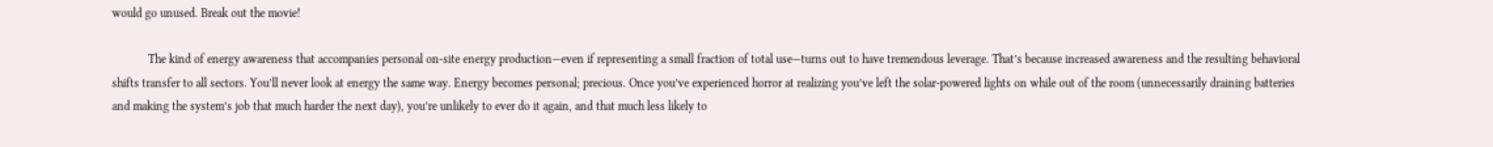would go unused. Break out the movie!

            The kind of energy awareness that accompanies personal on-site energy production—even if representing a small fraction of total use—turns out to have tremendous leverage. That’s because increased awareness and the resulting behavioral shifts transfer to all sectors. You’ll never look at energy the same way. Energy becomes personal; precious. Once you’ve experienced horror at realizing you’ve left the solar-powered lights on while out of the room (unnecessarily draining batteries and making the system’s job that much harder the next day), you’re unlikely to ever do it again, and that much less likely to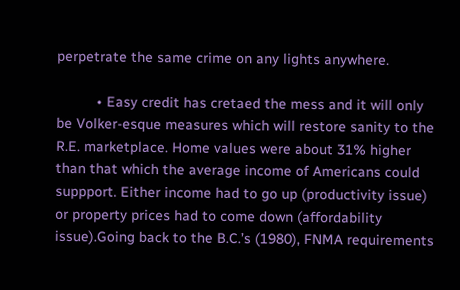perpetrate the same crime on any lights anywhere.

          • Easy credit has cretaed the mess and it will only be Volker-esque measures which will restore sanity to the R.E. marketplace. Home values were about 31% higher than that which the average income of Americans could suppport. Either income had to go up (productivity issue) or property prices had to come down (affordability issue).Going back to the B.C.’s (1980), FNMA requirements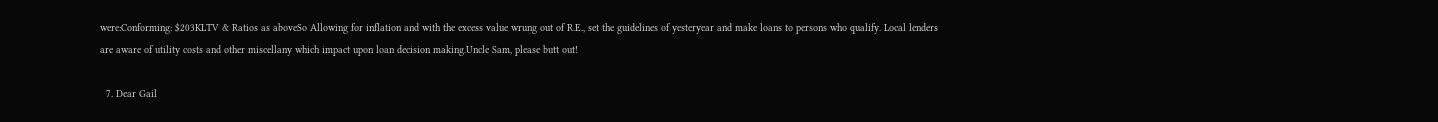were:Conforming: $203KLTV & Ratios as aboveSo Allowing for inflation and with the excess value wrung out of R.E., set the guidelines of yesteryear and make loans to persons who qualify. Local lenders are aware of utility costs and other miscellany which impact upon loan decision making.Uncle Sam, please butt out!

  7. Dear Gail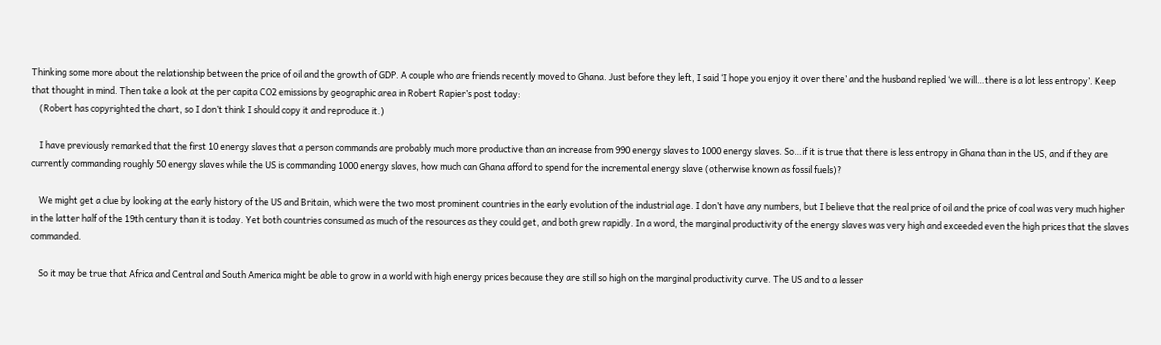Thinking some more about the relationship between the price of oil and the growth of GDP. A couple who are friends recently moved to Ghana. Just before they left, I said ‘I hope you enjoy it over there’ and the husband replied ‘we will…there is a lot less entropy’. Keep that thought in mind. Then take a look at the per capita CO2 emissions by geographic area in Robert Rapier’s post today:
    (Robert has copyrighted the chart, so I don’t think I should copy it and reproduce it.)

    I have previously remarked that the first 10 energy slaves that a person commands are probably much more productive than an increase from 990 energy slaves to 1000 energy slaves. So…if it is true that there is less entropy in Ghana than in the US, and if they are currently commanding roughly 50 energy slaves while the US is commanding 1000 energy slaves, how much can Ghana afford to spend for the incremental energy slave (otherwise known as fossil fuels)?

    We might get a clue by looking at the early history of the US and Britain, which were the two most prominent countries in the early evolution of the industrial age. I don’t have any numbers, but I believe that the real price of oil and the price of coal was very much higher in the latter half of the 19th century than it is today. Yet both countries consumed as much of the resources as they could get, and both grew rapidly. In a word, the marginal productivity of the energy slaves was very high and exceeded even the high prices that the slaves commanded.

    So it may be true that Africa and Central and South America might be able to grow in a world with high energy prices because they are still so high on the marginal productivity curve. The US and to a lesser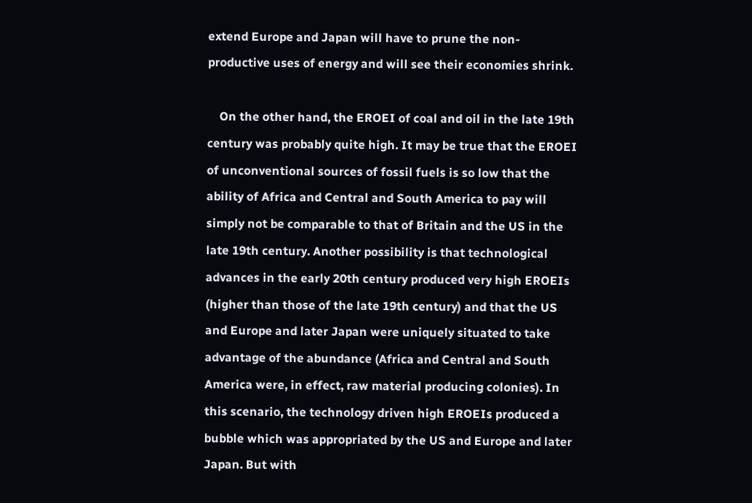extend Europe and Japan will have to prune the non-productive uses of energy and will see their economies shrink.

    On the other hand, the EROEI of coal and oil in the late 19th century was probably quite high. It may be true that the EROEI of unconventional sources of fossil fuels is so low that the ability of Africa and Central and South America to pay will simply not be comparable to that of Britain and the US in the late 19th century. Another possibility is that technological advances in the early 20th century produced very high EROEIs (higher than those of the late 19th century) and that the US and Europe and later Japan were uniquely situated to take advantage of the abundance (Africa and Central and South America were, in effect, raw material producing colonies). In this scenario, the technology driven high EROEIs produced a bubble which was appropriated by the US and Europe and later Japan. But with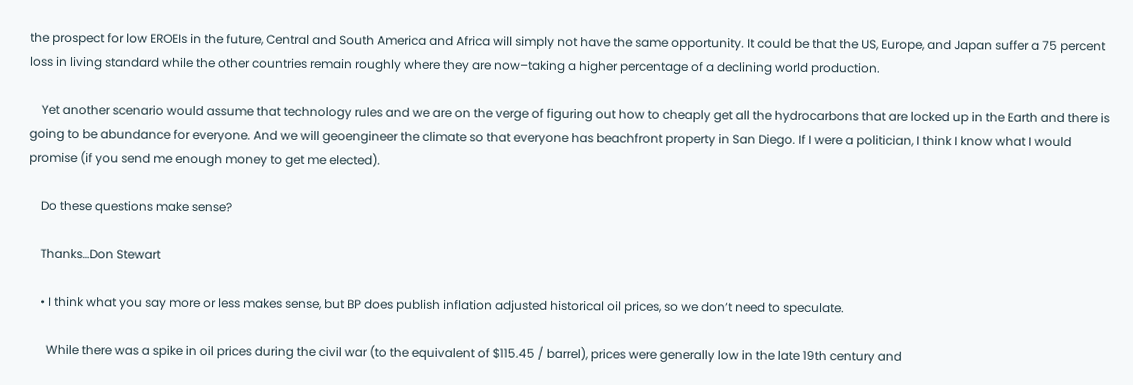the prospect for low EROEIs in the future, Central and South America and Africa will simply not have the same opportunity. It could be that the US, Europe, and Japan suffer a 75 percent loss in living standard while the other countries remain roughly where they are now–taking a higher percentage of a declining world production.

    Yet another scenario would assume that technology rules and we are on the verge of figuring out how to cheaply get all the hydrocarbons that are locked up in the Earth and there is going to be abundance for everyone. And we will geoengineer the climate so that everyone has beachfront property in San Diego. If I were a politician, I think I know what I would promise (if you send me enough money to get me elected).

    Do these questions make sense?

    Thanks…Don Stewart

    • I think what you say more or less makes sense, but BP does publish inflation adjusted historical oil prices, so we don’t need to speculate.

      While there was a spike in oil prices during the civil war (to the equivalent of $115.45 / barrel), prices were generally low in the late 19th century and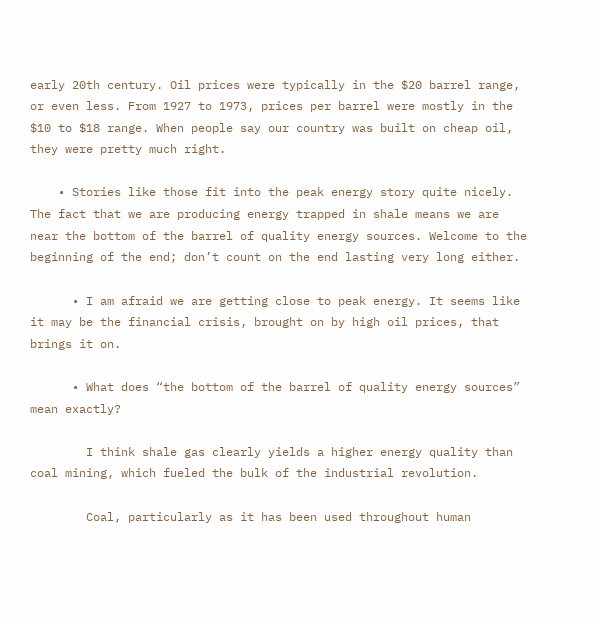early 20th century. Oil prices were typically in the $20 barrel range, or even less. From 1927 to 1973, prices per barrel were mostly in the $10 to $18 range. When people say our country was built on cheap oil, they were pretty much right.

    • Stories like those fit into the peak energy story quite nicely. The fact that we are producing energy trapped in shale means we are near the bottom of the barrel of quality energy sources. Welcome to the beginning of the end; don’t count on the end lasting very long either.

      • I am afraid we are getting close to peak energy. It seems like it may be the financial crisis, brought on by high oil prices, that brings it on.

      • What does “the bottom of the barrel of quality energy sources” mean exactly?

        I think shale gas clearly yields a higher energy quality than coal mining, which fueled the bulk of the industrial revolution.

        Coal, particularly as it has been used throughout human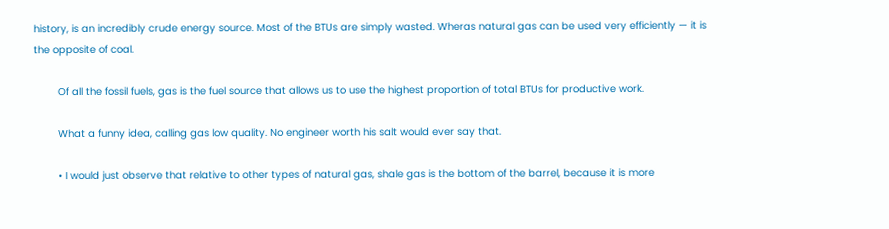history, is an incredibly crude energy source. Most of the BTUs are simply wasted. Wheras natural gas can be used very efficiently — it is the opposite of coal.

        Of all the fossil fuels, gas is the fuel source that allows us to use the highest proportion of total BTUs for productive work.

        What a funny idea, calling gas low quality. No engineer worth his salt would ever say that.

        • I would just observe that relative to other types of natural gas, shale gas is the bottom of the barrel, because it is more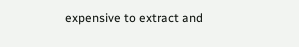expensive to extract and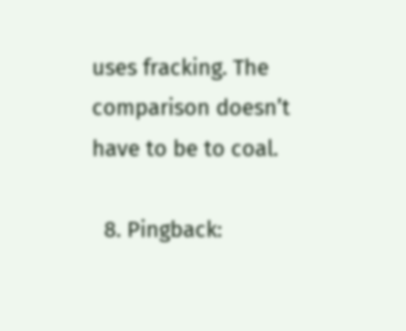uses fracking. The comparison doesn’t have to be to coal.

  8. Pingback: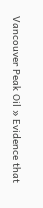Vancouver Peak Oil » Evidence that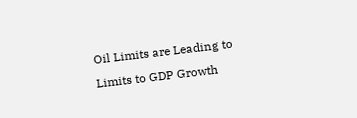Oil Limits are Leading to Limits to GDP Growth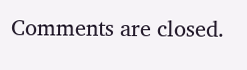Comments are closed.